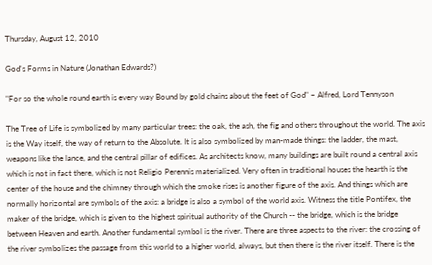Thursday, August 12, 2010

God's Forms in Nature (Jonathan Edwards?)

"For so the whole round earth is every way Bound by gold chains about the feet of God" ~ Alfred, Lord Tennyson

The Tree of Life is symbolized by many particular trees: the oak, the ash, the fig and others throughout the world. The axis is the Way itself, the way of return to the Absolute. It is also symbolized by man-made things: the ladder, the mast, weapons like the lance, and the central pillar of edifices. As architects know, many buildings are built round a central axis which is not in fact there, which is not Religio Perennis materialized. Very often in traditional houses the hearth is the center of the house and the chimney through which the smoke rises is another figure of the axis. And things which are normally horizontal are symbols of the axis: a bridge is also a symbol of the world axis. Witness the title Pontifex, the maker of the bridge, which is given to the highest spiritual authority of the Church -- the bridge, which is the bridge between Heaven and earth. Another fundamental symbol is the river. There are three aspects to the river: the crossing of the river symbolizes the passage from this world to a higher world, always, but then there is the river itself. There is the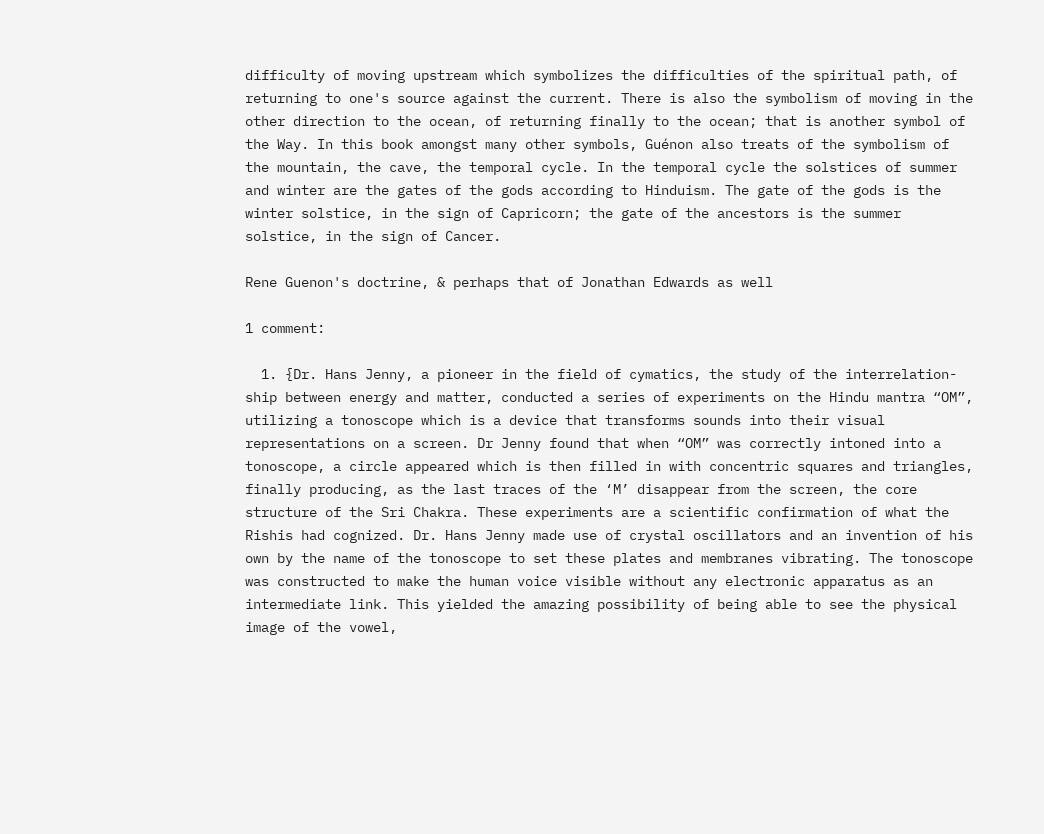difficulty of moving upstream which symbolizes the difficulties of the spiritual path, of returning to one's source against the current. There is also the symbolism of moving in the other direction to the ocean, of returning finally to the ocean; that is another symbol of the Way. In this book amongst many other symbols, Guénon also treats of the symbolism of the mountain, the cave, the temporal cycle. In the temporal cycle the solstices of summer and winter are the gates of the gods according to Hinduism. The gate of the gods is the winter solstice, in the sign of Capricorn; the gate of the ancestors is the summer solstice, in the sign of Cancer.

Rene Guenon's doctrine, & perhaps that of Jonathan Edwards as well

1 comment:

  1. {Dr. Hans Jenny, a pioneer in the field of cymatics, the study of the interrelation-ship between energy and matter, conducted a series of experiments on the Hindu mantra “OM”, utilizing a tonoscope which is a device that transforms sounds into their visual representations on a screen. Dr Jenny found that when “OM” was correctly intoned into a tonoscope, a circle appeared which is then filled in with concentric squares and triangles, finally producing, as the last traces of the ‘M’ disappear from the screen, the core structure of the Sri Chakra. These experiments are a scientific confirmation of what the Rishis had cognized. Dr. Hans Jenny made use of crystal oscillators and an invention of his own by the name of the tonoscope to set these plates and membranes vibrating. The tonoscope was constructed to make the human voice visible without any electronic apparatus as an intermediate link. This yielded the amazing possibility of being able to see the physical image of the vowel,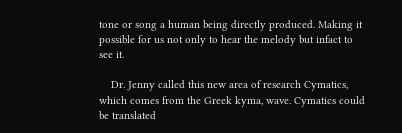tone or song a human being directly produced. Making it possible for us not only to hear the melody but infact to see it.

    Dr. Jenny called this new area of research Cymatics, which comes from the Greek kyma, wave. Cymatics could be translated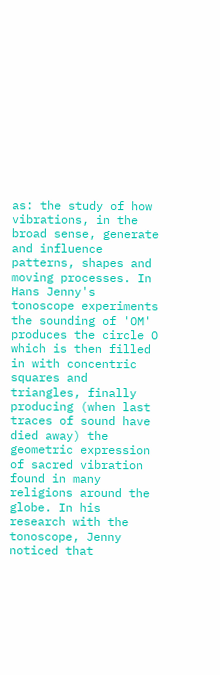as: the study of how vibrations, in the broad sense, generate and influence patterns, shapes and moving processes. In Hans Jenny's tonoscope experiments the sounding of 'OM' produces the circle O which is then filled in with concentric squares and triangles, finally producing (when last traces of sound have died away) the geometric expression of sacred vibration found in many religions around the globe. In his research with the tonoscope, Jenny noticed that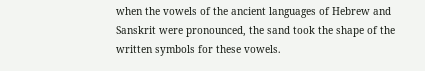when the vowels of the ancient languages of Hebrew and Sanskrit were pronounced, the sand took the shape of the written symbols for these vowels.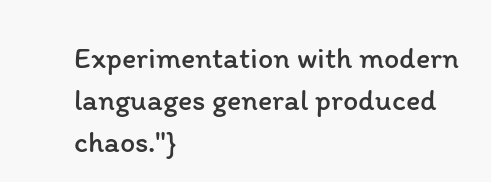Experimentation with modern languages general produced chaos."}